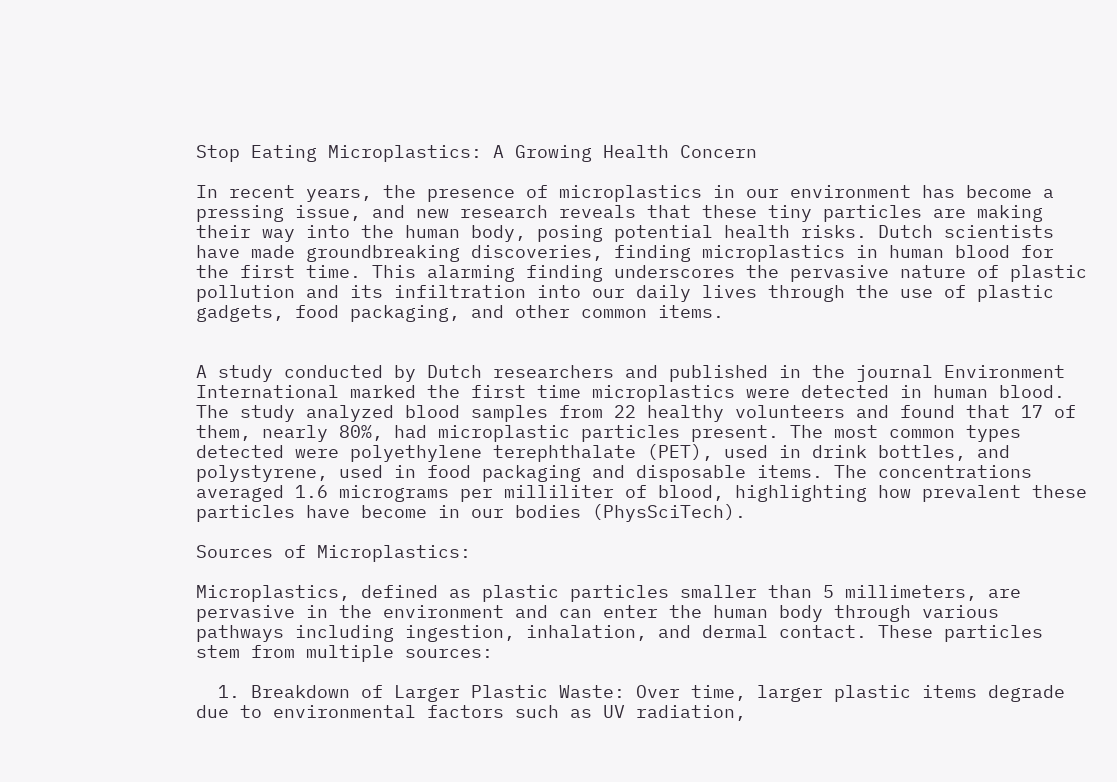Stop Eating Microplastics: A Growing Health Concern

In recent years, the presence of microplastics in our environment has become a pressing issue, and new research reveals that these tiny particles are making their way into the human body, posing potential health risks. Dutch scientists have made groundbreaking discoveries, finding microplastics in human blood for the first time. This alarming finding underscores the pervasive nature of plastic pollution and its infiltration into our daily lives through the use of plastic gadgets, food packaging, and other common items.


A study conducted by Dutch researchers and published in the journal Environment International marked the first time microplastics were detected in human blood. The study analyzed blood samples from 22 healthy volunteers and found that 17 of them, nearly 80%, had microplastic particles present. The most common types detected were polyethylene terephthalate (PET), used in drink bottles, and polystyrene, used in food packaging and disposable items. The concentrations averaged 1.6 micrograms per milliliter of blood, highlighting how prevalent these particles have become in our bodies (PhysSciTech).

Sources of Microplastics:

Microplastics, defined as plastic particles smaller than 5 millimeters, are pervasive in the environment and can enter the human body through various pathways including ingestion, inhalation, and dermal contact. These particles stem from multiple sources:

  1. Breakdown of Larger Plastic Waste: Over time, larger plastic items degrade due to environmental factors such as UV radiation,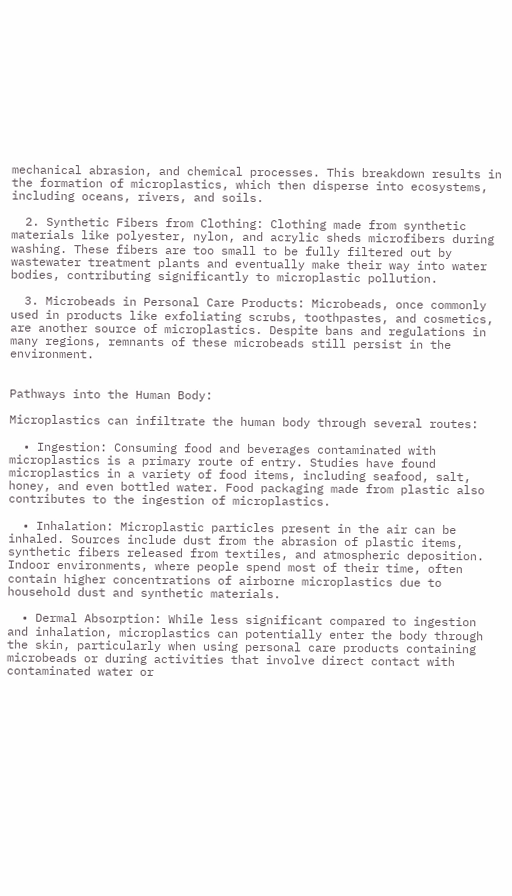mechanical abrasion, and chemical processes. This breakdown results in the formation of microplastics, which then disperse into ecosystems, including oceans, rivers, and soils.

  2. Synthetic Fibers from Clothing: Clothing made from synthetic materials like polyester, nylon, and acrylic sheds microfibers during washing. These fibers are too small to be fully filtered out by wastewater treatment plants and eventually make their way into water bodies, contributing significantly to microplastic pollution.

  3. Microbeads in Personal Care Products: Microbeads, once commonly used in products like exfoliating scrubs, toothpastes, and cosmetics, are another source of microplastics. Despite bans and regulations in many regions, remnants of these microbeads still persist in the environment.


Pathways into the Human Body:

Microplastics can infiltrate the human body through several routes:

  • Ingestion: Consuming food and beverages contaminated with microplastics is a primary route of entry. Studies have found microplastics in a variety of food items, including seafood, salt, honey, and even bottled water. Food packaging made from plastic also contributes to the ingestion of microplastics.

  • Inhalation: Microplastic particles present in the air can be inhaled. Sources include dust from the abrasion of plastic items, synthetic fibers released from textiles, and atmospheric deposition. Indoor environments, where people spend most of their time, often contain higher concentrations of airborne microplastics due to household dust and synthetic materials.

  • Dermal Absorption: While less significant compared to ingestion and inhalation, microplastics can potentially enter the body through the skin, particularly when using personal care products containing microbeads or during activities that involve direct contact with contaminated water or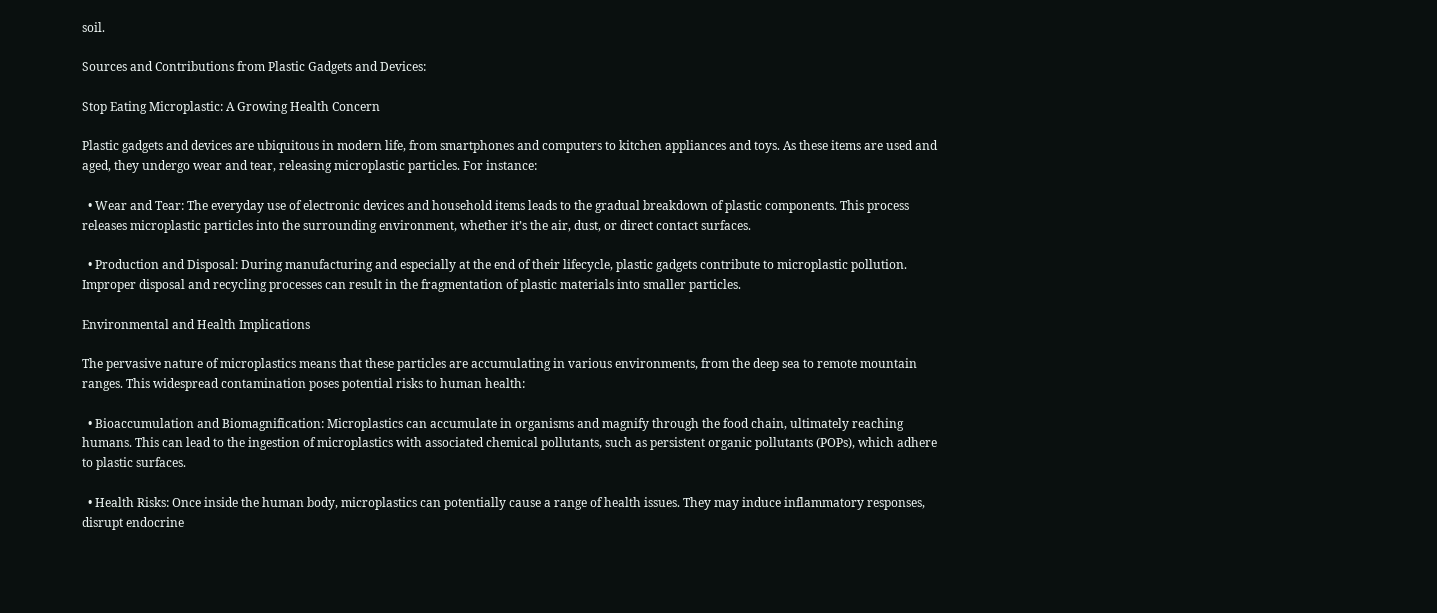soil.

Sources and Contributions from Plastic Gadgets and Devices:

Stop Eating Microplastic: A Growing Health Concern

Plastic gadgets and devices are ubiquitous in modern life, from smartphones and computers to kitchen appliances and toys. As these items are used and aged, they undergo wear and tear, releasing microplastic particles. For instance:

  • Wear and Tear: The everyday use of electronic devices and household items leads to the gradual breakdown of plastic components. This process releases microplastic particles into the surrounding environment, whether it’s the air, dust, or direct contact surfaces.

  • Production and Disposal: During manufacturing and especially at the end of their lifecycle, plastic gadgets contribute to microplastic pollution. Improper disposal and recycling processes can result in the fragmentation of plastic materials into smaller particles.

Environmental and Health Implications

The pervasive nature of microplastics means that these particles are accumulating in various environments, from the deep sea to remote mountain ranges. This widespread contamination poses potential risks to human health:

  • Bioaccumulation and Biomagnification: Microplastics can accumulate in organisms and magnify through the food chain, ultimately reaching humans. This can lead to the ingestion of microplastics with associated chemical pollutants, such as persistent organic pollutants (POPs), which adhere to plastic surfaces.

  • Health Risks: Once inside the human body, microplastics can potentially cause a range of health issues. They may induce inflammatory responses, disrupt endocrine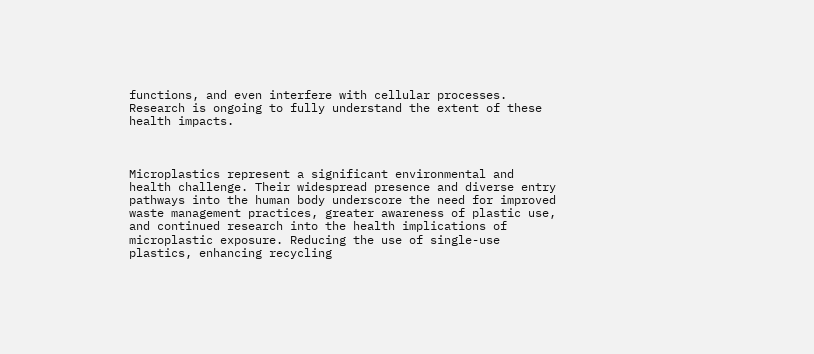functions, and even interfere with cellular processes. Research is ongoing to fully understand the extent of these health impacts.



Microplastics represent a significant environmental and health challenge. Their widespread presence and diverse entry pathways into the human body underscore the need for improved waste management practices, greater awareness of plastic use, and continued research into the health implications of microplastic exposure. Reducing the use of single-use plastics, enhancing recycling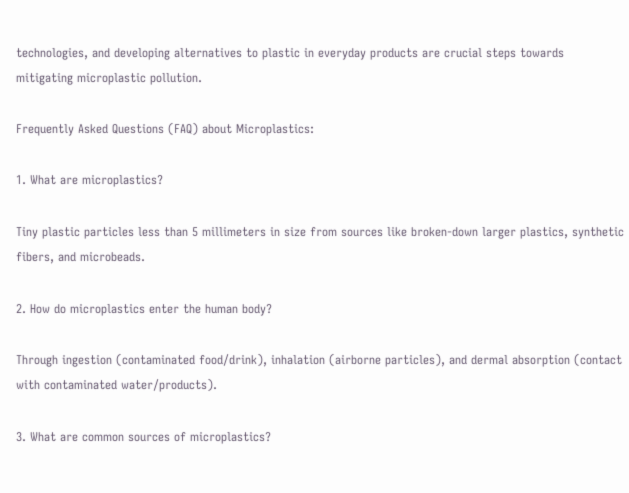technologies, and developing alternatives to plastic in everyday products are crucial steps towards mitigating microplastic pollution.

Frequently Asked Questions (FAQ) about Microplastics:

1. What are microplastics?

Tiny plastic particles less than 5 millimeters in size from sources like broken-down larger plastics, synthetic fibers, and microbeads.

2. How do microplastics enter the human body?

Through ingestion (contaminated food/drink), inhalation (airborne particles), and dermal absorption (contact with contaminated water/products).

3. What are common sources of microplastics?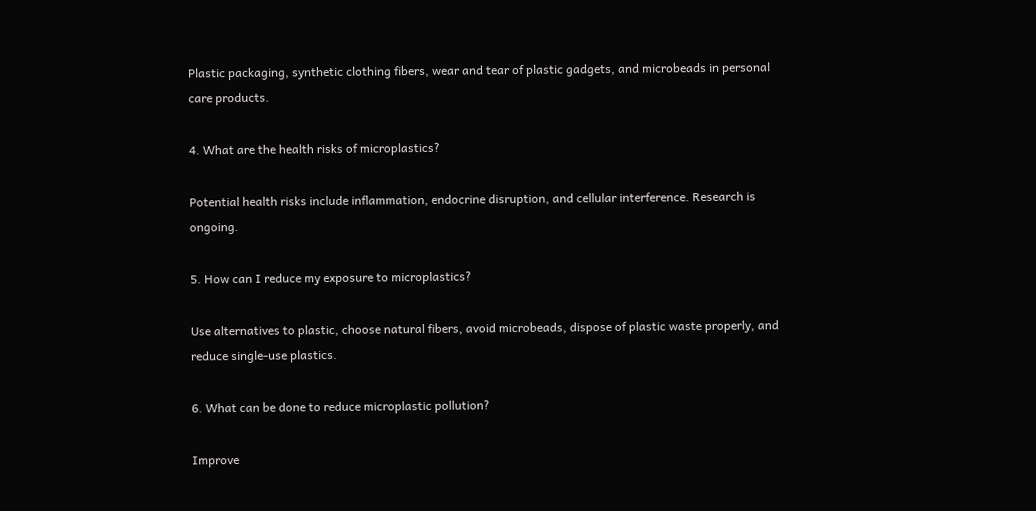Plastic packaging, synthetic clothing fibers, wear and tear of plastic gadgets, and microbeads in personal care products.

4. What are the health risks of microplastics?

Potential health risks include inflammation, endocrine disruption, and cellular interference. Research is ongoing.

5. How can I reduce my exposure to microplastics?

Use alternatives to plastic, choose natural fibers, avoid microbeads, dispose of plastic waste properly, and reduce single-use plastics.

6. What can be done to reduce microplastic pollution?

Improve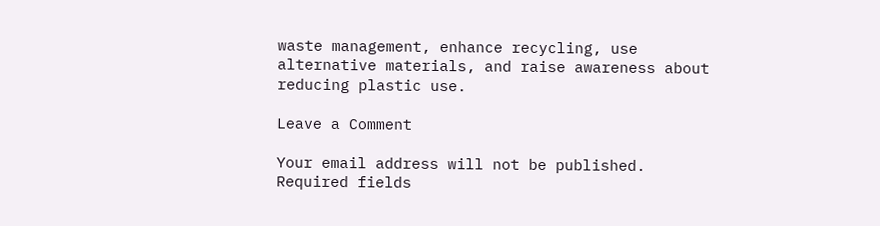waste management, enhance recycling, use alternative materials, and raise awareness about reducing plastic use.

Leave a Comment

Your email address will not be published. Required fields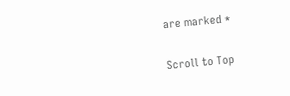are marked *

Scroll to Top